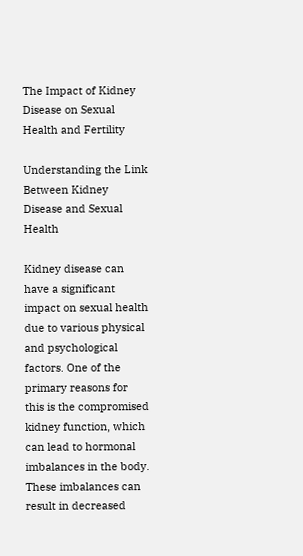The Impact of Kidney Disease on Sexual Health and Fertility

Understanding the Link Between Kidney Disease and Sexual Health

Kidney disease can have a significant impact on sexual health due to various physical and psychological factors. One of the primary reasons for this is the compromised kidney function, which can lead to hormonal imbalances in the body. These imbalances can result in decreased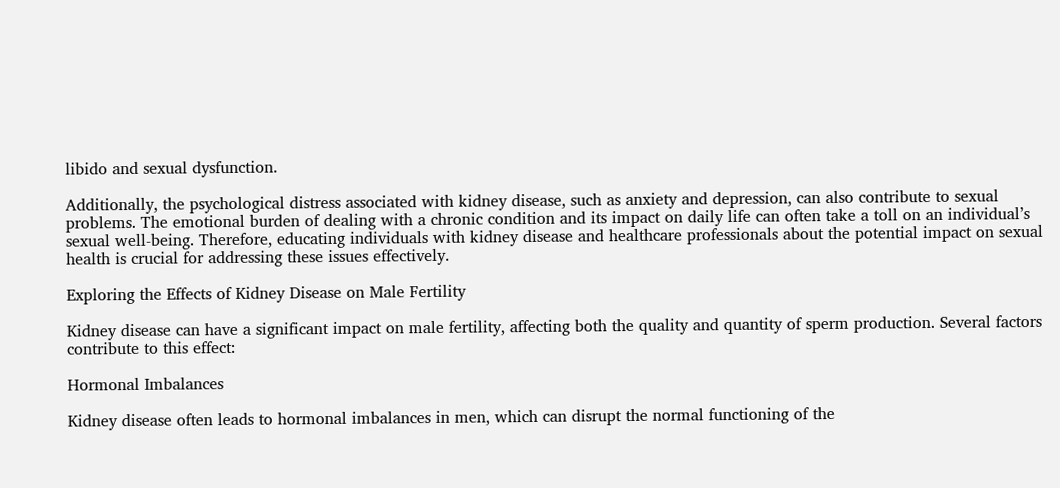libido and sexual dysfunction.

Additionally, the psychological distress associated with kidney disease, such as anxiety and depression, can also contribute to sexual problems. The emotional burden of dealing with a chronic condition and its impact on daily life can often take a toll on an individual’s sexual well-being. Therefore, educating individuals with kidney disease and healthcare professionals about the potential impact on sexual health is crucial for addressing these issues effectively.

Exploring the Effects of Kidney Disease on Male Fertility

Kidney disease can have a significant impact on male fertility, affecting both the quality and quantity of sperm production. Several factors contribute to this effect:

Hormonal Imbalances

Kidney disease often leads to hormonal imbalances in men, which can disrupt the normal functioning of the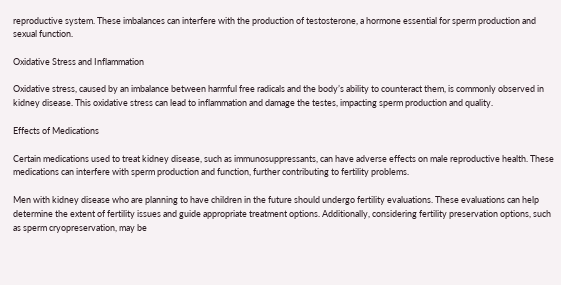reproductive system. These imbalances can interfere with the production of testosterone, a hormone essential for sperm production and sexual function.

Oxidative Stress and Inflammation

Oxidative stress, caused by an imbalance between harmful free radicals and the body’s ability to counteract them, is commonly observed in kidney disease. This oxidative stress can lead to inflammation and damage the testes, impacting sperm production and quality.

Effects of Medications

Certain medications used to treat kidney disease, such as immunosuppressants, can have adverse effects on male reproductive health. These medications can interfere with sperm production and function, further contributing to fertility problems.

Men with kidney disease who are planning to have children in the future should undergo fertility evaluations. These evaluations can help determine the extent of fertility issues and guide appropriate treatment options. Additionally, considering fertility preservation options, such as sperm cryopreservation, may be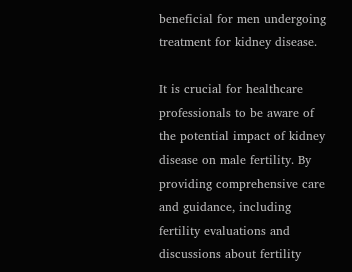beneficial for men undergoing treatment for kidney disease.

It is crucial for healthcare professionals to be aware of the potential impact of kidney disease on male fertility. By providing comprehensive care and guidance, including fertility evaluations and discussions about fertility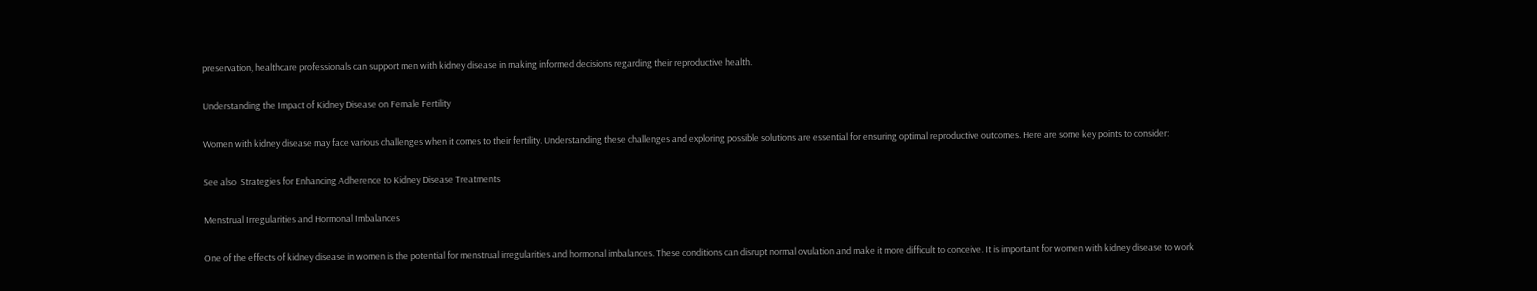preservation, healthcare professionals can support men with kidney disease in making informed decisions regarding their reproductive health.

Understanding the Impact of Kidney Disease on Female Fertility

Women with kidney disease may face various challenges when it comes to their fertility. Understanding these challenges and exploring possible solutions are essential for ensuring optimal reproductive outcomes. Here are some key points to consider:

See also  Strategies for Enhancing Adherence to Kidney Disease Treatments

Menstrual Irregularities and Hormonal Imbalances

One of the effects of kidney disease in women is the potential for menstrual irregularities and hormonal imbalances. These conditions can disrupt normal ovulation and make it more difficult to conceive. It is important for women with kidney disease to work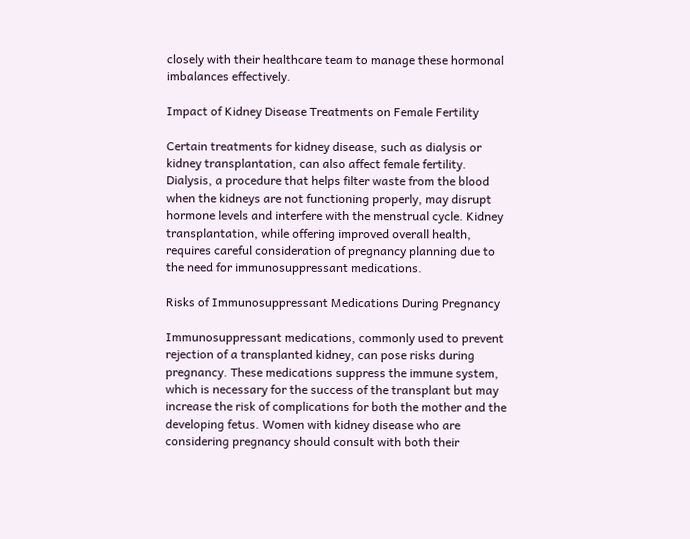closely with their healthcare team to manage these hormonal imbalances effectively.

Impact of Kidney Disease Treatments on Female Fertility

Certain treatments for kidney disease, such as dialysis or kidney transplantation, can also affect female fertility. Dialysis, a procedure that helps filter waste from the blood when the kidneys are not functioning properly, may disrupt hormone levels and interfere with the menstrual cycle. Kidney transplantation, while offering improved overall health, requires careful consideration of pregnancy planning due to the need for immunosuppressant medications.

Risks of Immunosuppressant Medications During Pregnancy

Immunosuppressant medications, commonly used to prevent rejection of a transplanted kidney, can pose risks during pregnancy. These medications suppress the immune system, which is necessary for the success of the transplant but may increase the risk of complications for both the mother and the developing fetus. Women with kidney disease who are considering pregnancy should consult with both their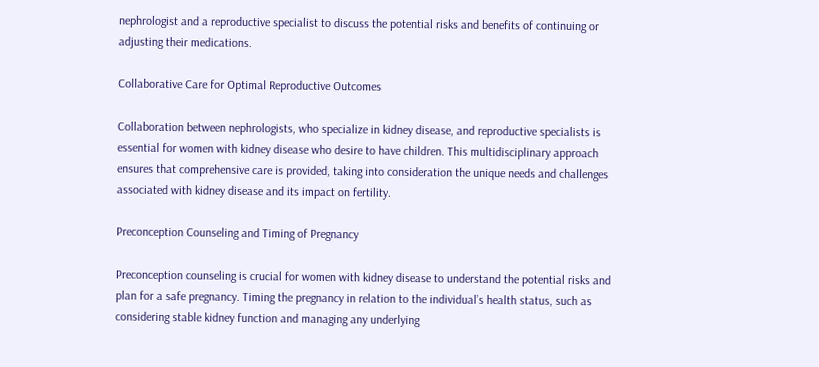nephrologist and a reproductive specialist to discuss the potential risks and benefits of continuing or adjusting their medications.

Collaborative Care for Optimal Reproductive Outcomes

Collaboration between nephrologists, who specialize in kidney disease, and reproductive specialists is essential for women with kidney disease who desire to have children. This multidisciplinary approach ensures that comprehensive care is provided, taking into consideration the unique needs and challenges associated with kidney disease and its impact on fertility.

Preconception Counseling and Timing of Pregnancy

Preconception counseling is crucial for women with kidney disease to understand the potential risks and plan for a safe pregnancy. Timing the pregnancy in relation to the individual’s health status, such as considering stable kidney function and managing any underlying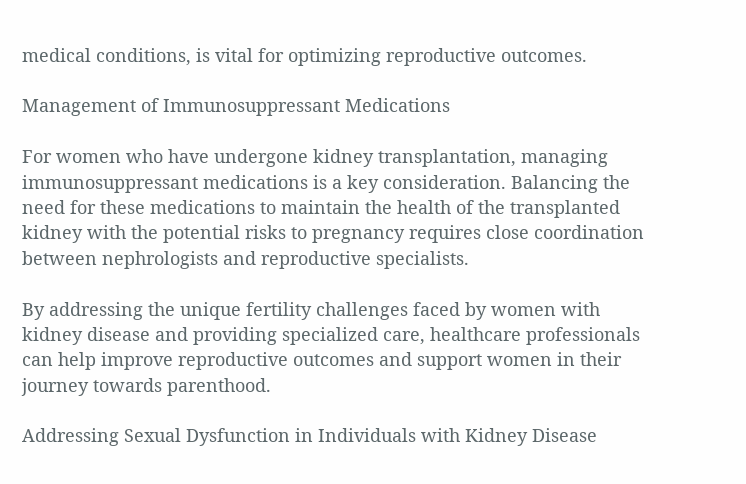medical conditions, is vital for optimizing reproductive outcomes.

Management of Immunosuppressant Medications

For women who have undergone kidney transplantation, managing immunosuppressant medications is a key consideration. Balancing the need for these medications to maintain the health of the transplanted kidney with the potential risks to pregnancy requires close coordination between nephrologists and reproductive specialists.

By addressing the unique fertility challenges faced by women with kidney disease and providing specialized care, healthcare professionals can help improve reproductive outcomes and support women in their journey towards parenthood.

Addressing Sexual Dysfunction in Individuals with Kidney Disease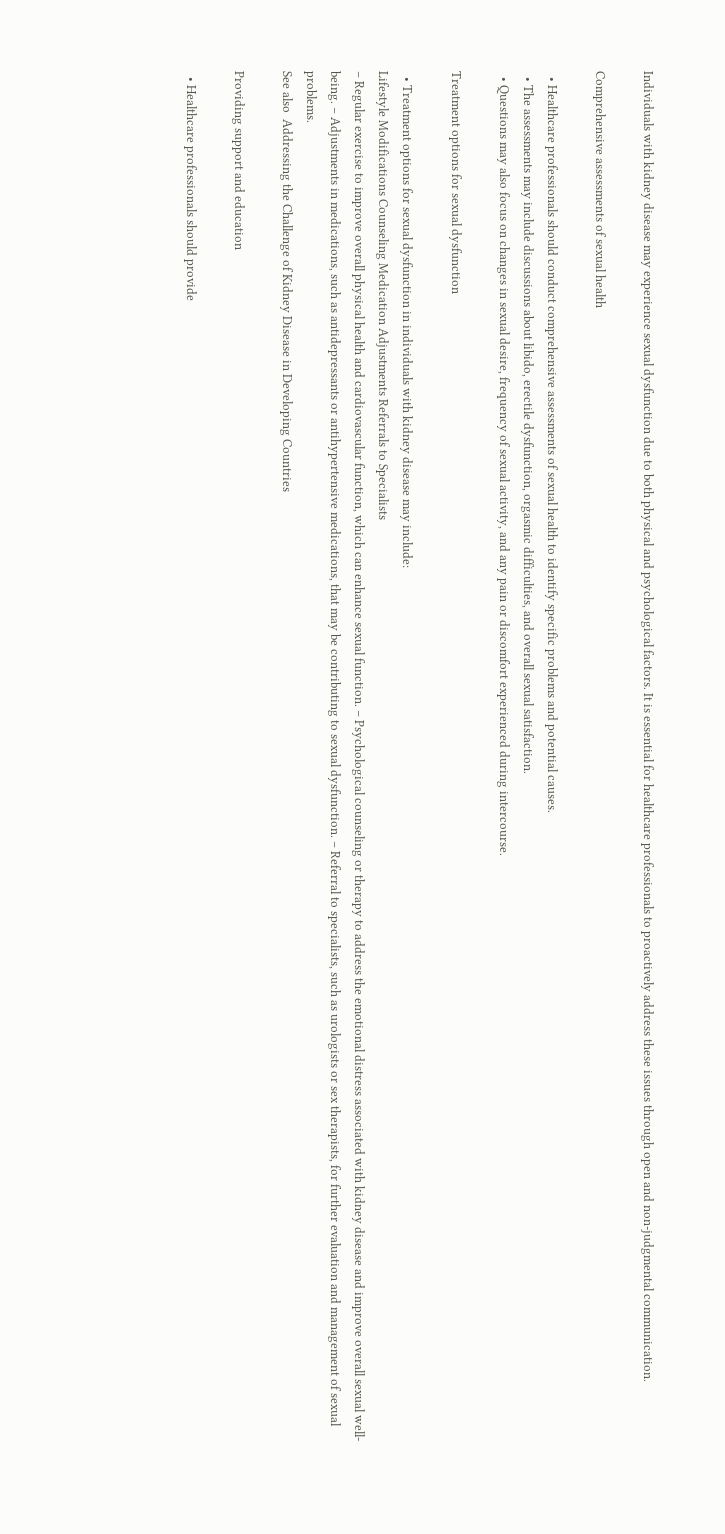Individuals with kidney disease may experience sexual dysfunction due to both physical and psychological factors. It is essential for healthcare professionals to proactively address these issues through open and non-judgmental communication.

Comprehensive assessments of sexual health

  • Healthcare professionals should conduct comprehensive assessments of sexual health to identify specific problems and potential causes.
  • The assessments may include discussions about libido, erectile dysfunction, orgasmic difficulties, and overall sexual satisfaction.
  • Questions may also focus on changes in sexual desire, frequency of sexual activity, and any pain or discomfort experienced during intercourse.

Treatment options for sexual dysfunction

  • Treatment options for sexual dysfunction in individuals with kidney disease may include:
Lifestyle Modifications Counseling Medication Adjustments Referrals to Specialists
– Regular exercise to improve overall physical health and cardiovascular function, which can enhance sexual function. – Psychological counseling or therapy to address the emotional distress associated with kidney disease and improve overall sexual well-being. – Adjustments in medications, such as antidepressants or antihypertensive medications, that may be contributing to sexual dysfunction. – Referral to specialists, such as urologists or sex therapists, for further evaluation and management of sexual problems.
See also  Addressing the Challenge of Kidney Disease in Developing Countries

Providing support and education

  • Healthcare professionals should provide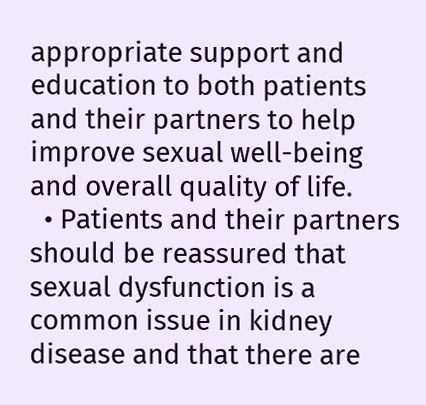appropriate support and education to both patients and their partners to help improve sexual well-being and overall quality of life.
  • Patients and their partners should be reassured that sexual dysfunction is a common issue in kidney disease and that there are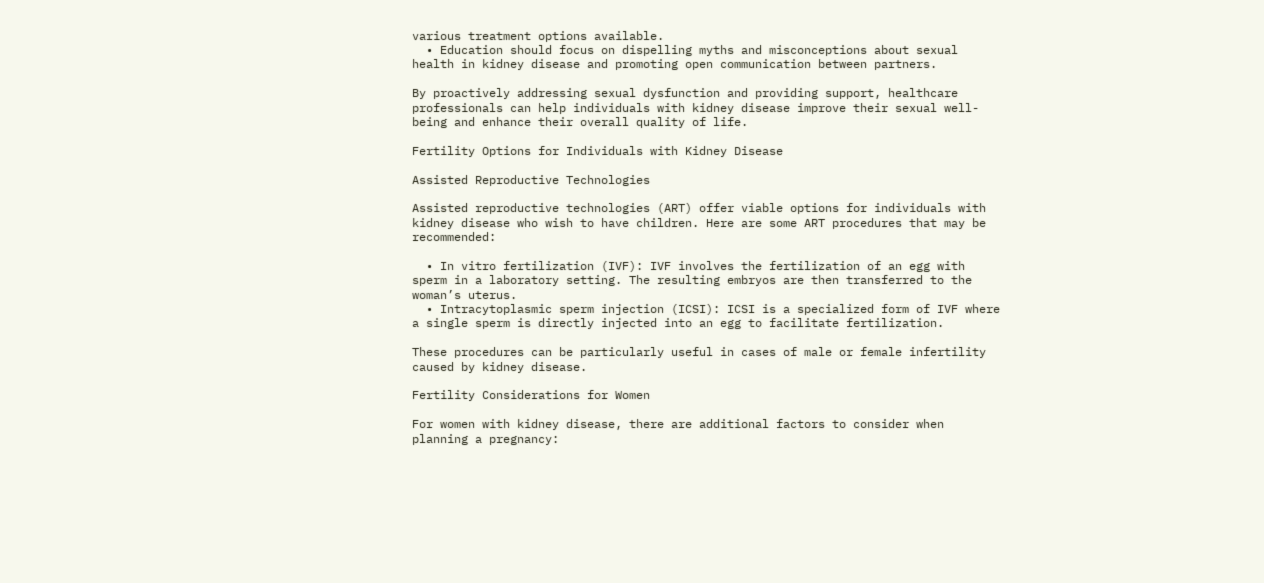various treatment options available.
  • Education should focus on dispelling myths and misconceptions about sexual health in kidney disease and promoting open communication between partners.

By proactively addressing sexual dysfunction and providing support, healthcare professionals can help individuals with kidney disease improve their sexual well-being and enhance their overall quality of life.

Fertility Options for Individuals with Kidney Disease

Assisted Reproductive Technologies

Assisted reproductive technologies (ART) offer viable options for individuals with kidney disease who wish to have children. Here are some ART procedures that may be recommended:

  • In vitro fertilization (IVF): IVF involves the fertilization of an egg with sperm in a laboratory setting. The resulting embryos are then transferred to the woman’s uterus.
  • Intracytoplasmic sperm injection (ICSI): ICSI is a specialized form of IVF where a single sperm is directly injected into an egg to facilitate fertilization.

These procedures can be particularly useful in cases of male or female infertility caused by kidney disease.

Fertility Considerations for Women

For women with kidney disease, there are additional factors to consider when planning a pregnancy: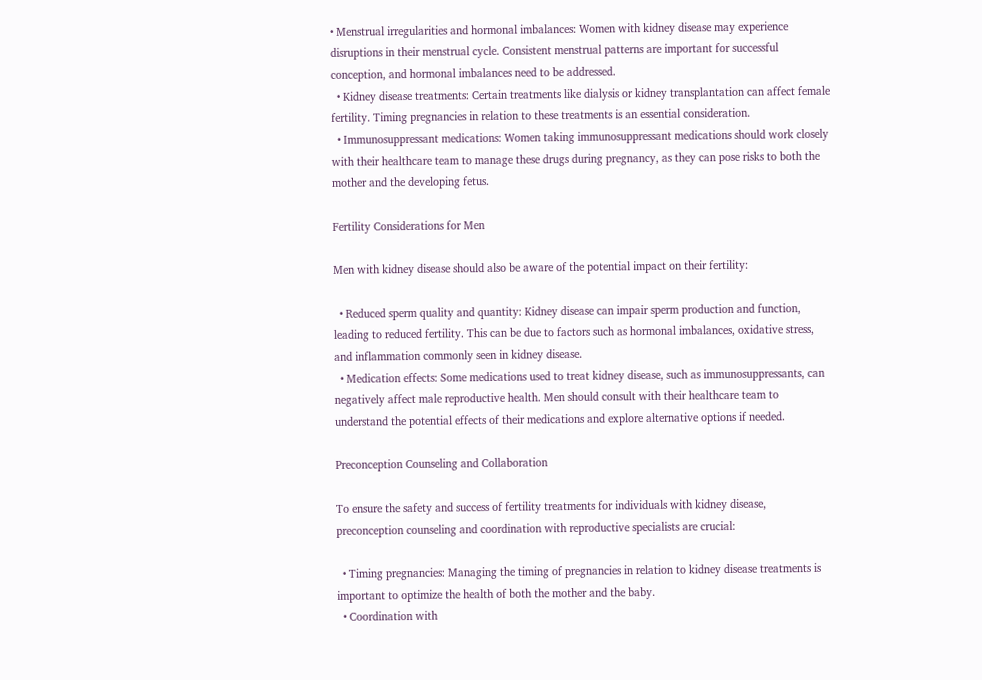• Menstrual irregularities and hormonal imbalances: Women with kidney disease may experience disruptions in their menstrual cycle. Consistent menstrual patterns are important for successful conception, and hormonal imbalances need to be addressed.
  • Kidney disease treatments: Certain treatments like dialysis or kidney transplantation can affect female fertility. Timing pregnancies in relation to these treatments is an essential consideration.
  • Immunosuppressant medications: Women taking immunosuppressant medications should work closely with their healthcare team to manage these drugs during pregnancy, as they can pose risks to both the mother and the developing fetus.

Fertility Considerations for Men

Men with kidney disease should also be aware of the potential impact on their fertility:

  • Reduced sperm quality and quantity: Kidney disease can impair sperm production and function, leading to reduced fertility. This can be due to factors such as hormonal imbalances, oxidative stress, and inflammation commonly seen in kidney disease.
  • Medication effects: Some medications used to treat kidney disease, such as immunosuppressants, can negatively affect male reproductive health. Men should consult with their healthcare team to understand the potential effects of their medications and explore alternative options if needed.

Preconception Counseling and Collaboration

To ensure the safety and success of fertility treatments for individuals with kidney disease, preconception counseling and coordination with reproductive specialists are crucial:

  • Timing pregnancies: Managing the timing of pregnancies in relation to kidney disease treatments is important to optimize the health of both the mother and the baby.
  • Coordination with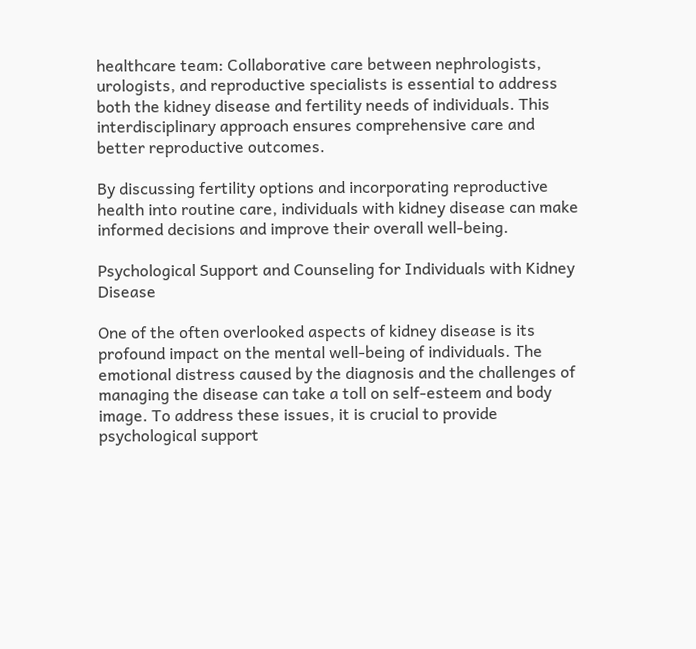healthcare team: Collaborative care between nephrologists, urologists, and reproductive specialists is essential to address both the kidney disease and fertility needs of individuals. This interdisciplinary approach ensures comprehensive care and better reproductive outcomes.

By discussing fertility options and incorporating reproductive health into routine care, individuals with kidney disease can make informed decisions and improve their overall well-being.

Psychological Support and Counseling for Individuals with Kidney Disease

One of the often overlooked aspects of kidney disease is its profound impact on the mental well-being of individuals. The emotional distress caused by the diagnosis and the challenges of managing the disease can take a toll on self-esteem and body image. To address these issues, it is crucial to provide psychological support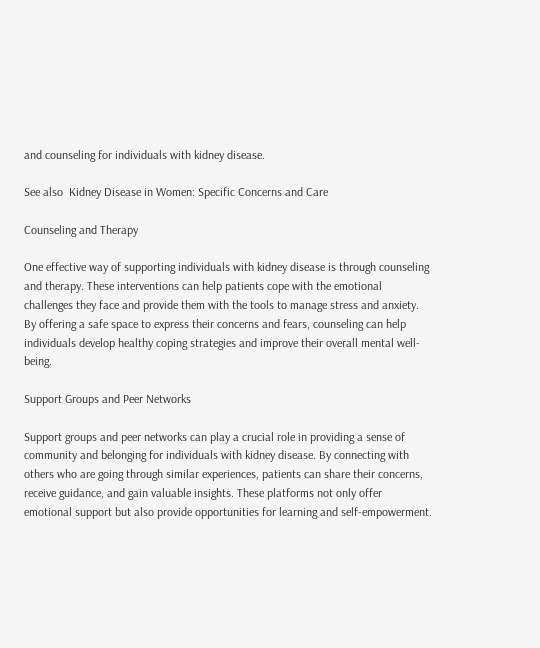and counseling for individuals with kidney disease.

See also  Kidney Disease in Women: Specific Concerns and Care

Counseling and Therapy

One effective way of supporting individuals with kidney disease is through counseling and therapy. These interventions can help patients cope with the emotional challenges they face and provide them with the tools to manage stress and anxiety. By offering a safe space to express their concerns and fears, counseling can help individuals develop healthy coping strategies and improve their overall mental well-being.

Support Groups and Peer Networks

Support groups and peer networks can play a crucial role in providing a sense of community and belonging for individuals with kidney disease. By connecting with others who are going through similar experiences, patients can share their concerns, receive guidance, and gain valuable insights. These platforms not only offer emotional support but also provide opportunities for learning and self-empowerment.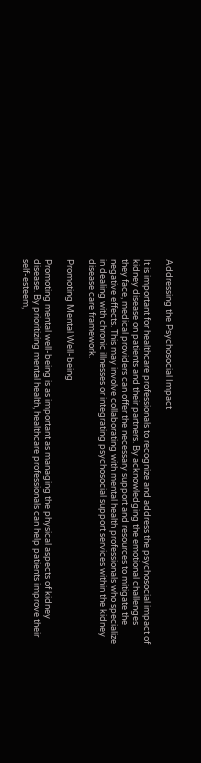Addressing the Psychosocial Impact

It is important for healthcare professionals to recognize and address the psychosocial impact of kidney disease on patients and their partners. By acknowledging the emotional challenges they face, medical providers can offer the necessary support and resources to mitigate the negative effects. This may involve collaborating with mental health professionals who specialize in dealing with chronic illnesses or integrating psychosocial support services within the kidney disease care framework.

Promoting Mental Well-being

Promoting mental well-being is as important as managing the physical aspects of kidney disease. By prioritizing mental health, healthcare professionals can help patients improve their self-esteem,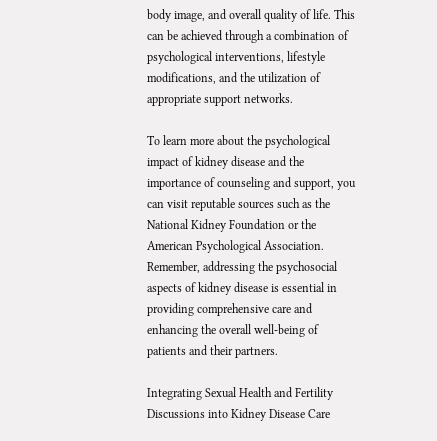body image, and overall quality of life. This can be achieved through a combination of psychological interventions, lifestyle modifications, and the utilization of appropriate support networks.

To learn more about the psychological impact of kidney disease and the importance of counseling and support, you can visit reputable sources such as the National Kidney Foundation or the American Psychological Association.
Remember, addressing the psychosocial aspects of kidney disease is essential in providing comprehensive care and enhancing the overall well-being of patients and their partners.

Integrating Sexual Health and Fertility Discussions into Kidney Disease Care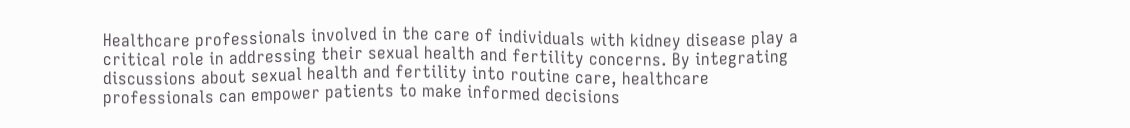Healthcare professionals involved in the care of individuals with kidney disease play a critical role in addressing their sexual health and fertility concerns. By integrating discussions about sexual health and fertility into routine care, healthcare professionals can empower patients to make informed decisions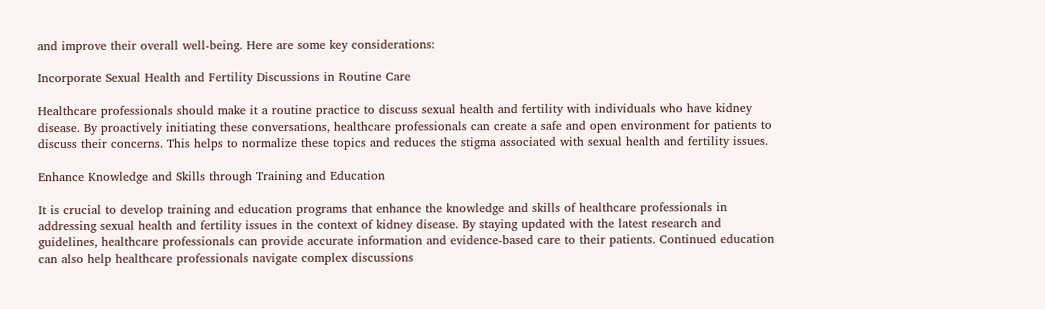and improve their overall well-being. Here are some key considerations:

Incorporate Sexual Health and Fertility Discussions in Routine Care

Healthcare professionals should make it a routine practice to discuss sexual health and fertility with individuals who have kidney disease. By proactively initiating these conversations, healthcare professionals can create a safe and open environment for patients to discuss their concerns. This helps to normalize these topics and reduces the stigma associated with sexual health and fertility issues.

Enhance Knowledge and Skills through Training and Education

It is crucial to develop training and education programs that enhance the knowledge and skills of healthcare professionals in addressing sexual health and fertility issues in the context of kidney disease. By staying updated with the latest research and guidelines, healthcare professionals can provide accurate information and evidence-based care to their patients. Continued education can also help healthcare professionals navigate complex discussions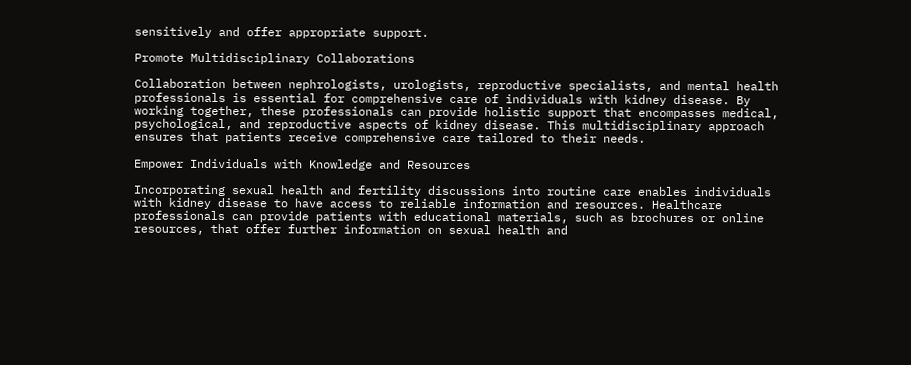sensitively and offer appropriate support.

Promote Multidisciplinary Collaborations

Collaboration between nephrologists, urologists, reproductive specialists, and mental health professionals is essential for comprehensive care of individuals with kidney disease. By working together, these professionals can provide holistic support that encompasses medical, psychological, and reproductive aspects of kidney disease. This multidisciplinary approach ensures that patients receive comprehensive care tailored to their needs.

Empower Individuals with Knowledge and Resources

Incorporating sexual health and fertility discussions into routine care enables individuals with kidney disease to have access to reliable information and resources. Healthcare professionals can provide patients with educational materials, such as brochures or online resources, that offer further information on sexual health and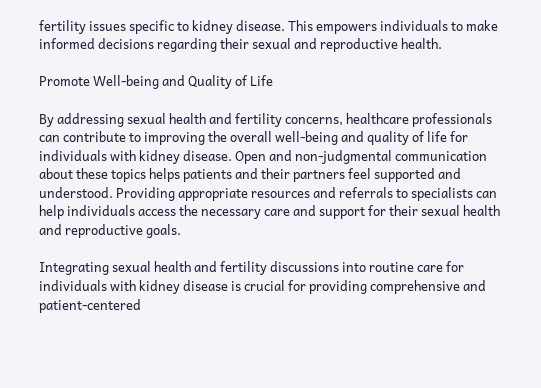fertility issues specific to kidney disease. This empowers individuals to make informed decisions regarding their sexual and reproductive health.

Promote Well-being and Quality of Life

By addressing sexual health and fertility concerns, healthcare professionals can contribute to improving the overall well-being and quality of life for individuals with kidney disease. Open and non-judgmental communication about these topics helps patients and their partners feel supported and understood. Providing appropriate resources and referrals to specialists can help individuals access the necessary care and support for their sexual health and reproductive goals.

Integrating sexual health and fertility discussions into routine care for individuals with kidney disease is crucial for providing comprehensive and patient-centered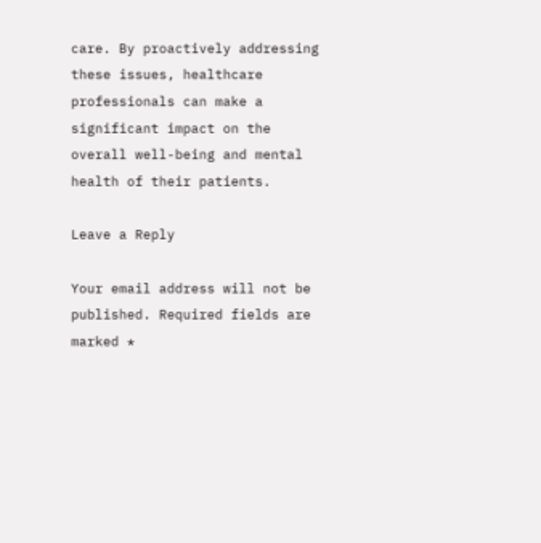care. By proactively addressing these issues, healthcare professionals can make a significant impact on the overall well-being and mental health of their patients.

Leave a Reply

Your email address will not be published. Required fields are marked *